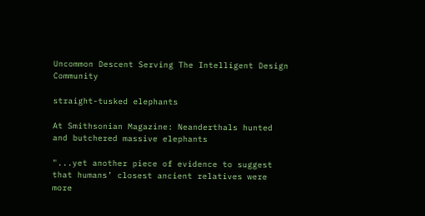Uncommon Descent Serving The Intelligent Design Community

straight-tusked elephants

At Smithsonian Magazine: Neanderthals hunted and butchered massive elephants

"...yet another piece of evidence to suggest that humans’ closest ancient relatives were more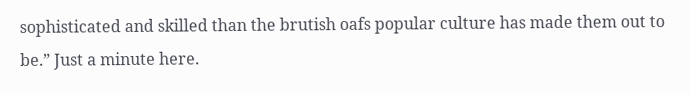sophisticated and skilled than the brutish oafs popular culture has made them out to be.” Just a minute here.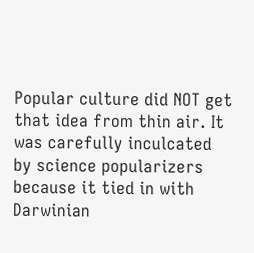Popular culture did NOT get that idea from thin air. It was carefully inculcated by science popularizers because it tied in with Darwinian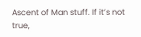Ascent of Man stuff. If it’s not true,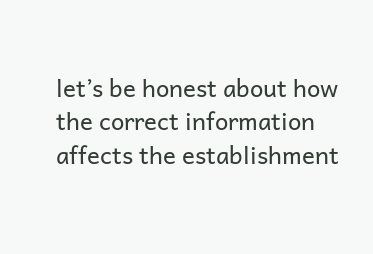let’s be honest about how the correct information affects the establishment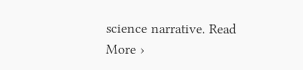science narrative. Read More ›